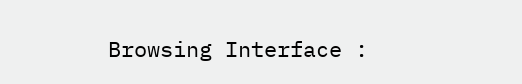Browsing Interface :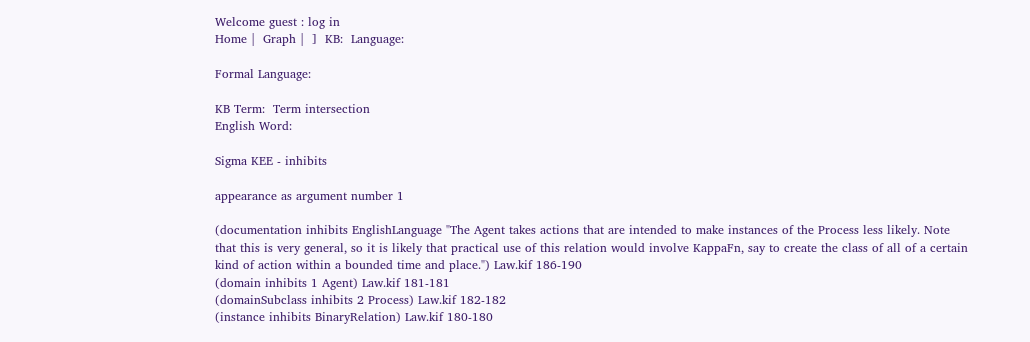Welcome guest : log in
Home |  Graph |  ]  KB:  Language:

Formal Language:

KB Term:  Term intersection
English Word:

Sigma KEE - inhibits

appearance as argument number 1

(documentation inhibits EnglishLanguage "The Agent takes actions that are intended to make instances of the Process less likely. Note that this is very general, so it is likely that practical use of this relation would involve KappaFn, say to create the class of all of a certain kind of action within a bounded time and place.") Law.kif 186-190
(domain inhibits 1 Agent) Law.kif 181-181
(domainSubclass inhibits 2 Process) Law.kif 182-182
(instance inhibits BinaryRelation) Law.kif 180-180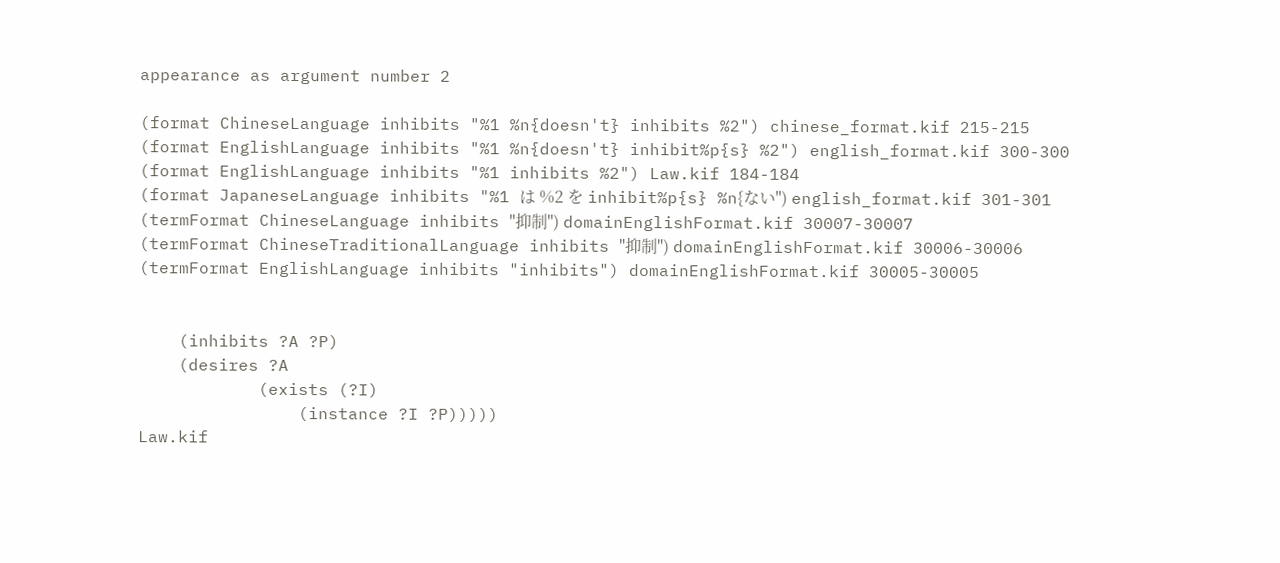appearance as argument number 2

(format ChineseLanguage inhibits "%1 %n{doesn't} inhibits %2") chinese_format.kif 215-215
(format EnglishLanguage inhibits "%1 %n{doesn't} inhibit%p{s} %2") english_format.kif 300-300
(format EnglishLanguage inhibits "%1 inhibits %2") Law.kif 184-184
(format JapaneseLanguage inhibits "%1 は %2 を inhibit%p{s} %n{ない") english_format.kif 301-301
(termFormat ChineseLanguage inhibits "抑制") domainEnglishFormat.kif 30007-30007
(termFormat ChineseTraditionalLanguage inhibits "抑制") domainEnglishFormat.kif 30006-30006
(termFormat EnglishLanguage inhibits "inhibits") domainEnglishFormat.kif 30005-30005


    (inhibits ?A ?P)
    (desires ?A
            (exists (?I)
                (instance ?I ?P)))))
Law.kif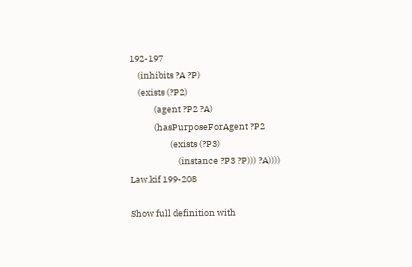192-197
    (inhibits ?A ?P)
    (exists (?P2)
            (agent ?P2 ?A)
            (hasPurposeForAgent ?P2
                    (exists (?P3)
                        (instance ?P3 ?P))) ?A))))
Law.kif 199-208

Show full definition with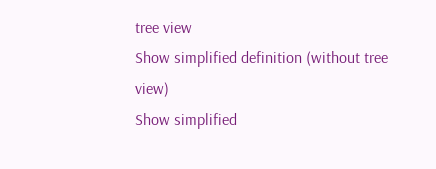tree view
Show simplified definition (without tree view)
Show simplified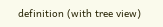definition (with tree view)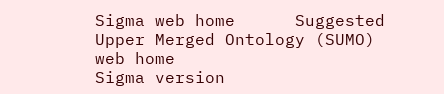Sigma web home      Suggested Upper Merged Ontology (SUMO) web home
Sigma version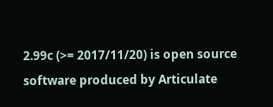2.99c (>= 2017/11/20) is open source software produced by Articulate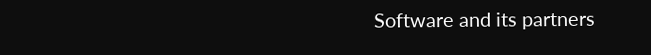Software and its partners